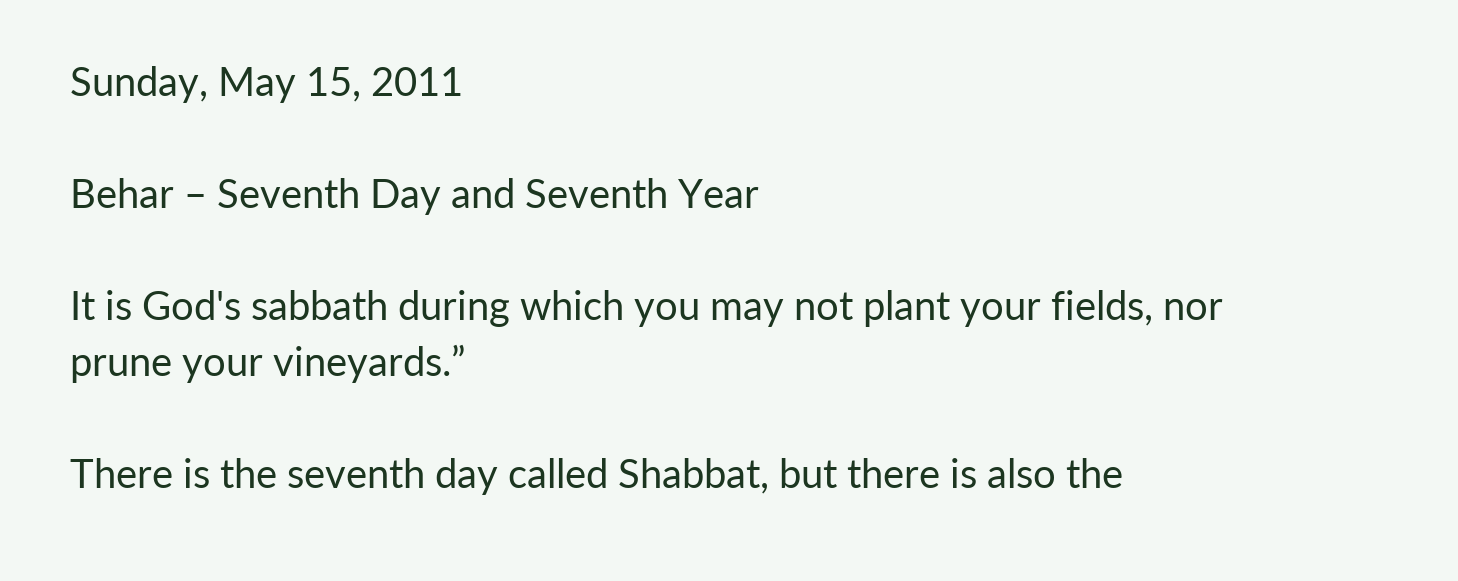Sunday, May 15, 2011

Behar – Seventh Day and Seventh Year

It is God's sabbath during which you may not plant your fields, nor prune your vineyards.”

There is the seventh day called Shabbat, but there is also the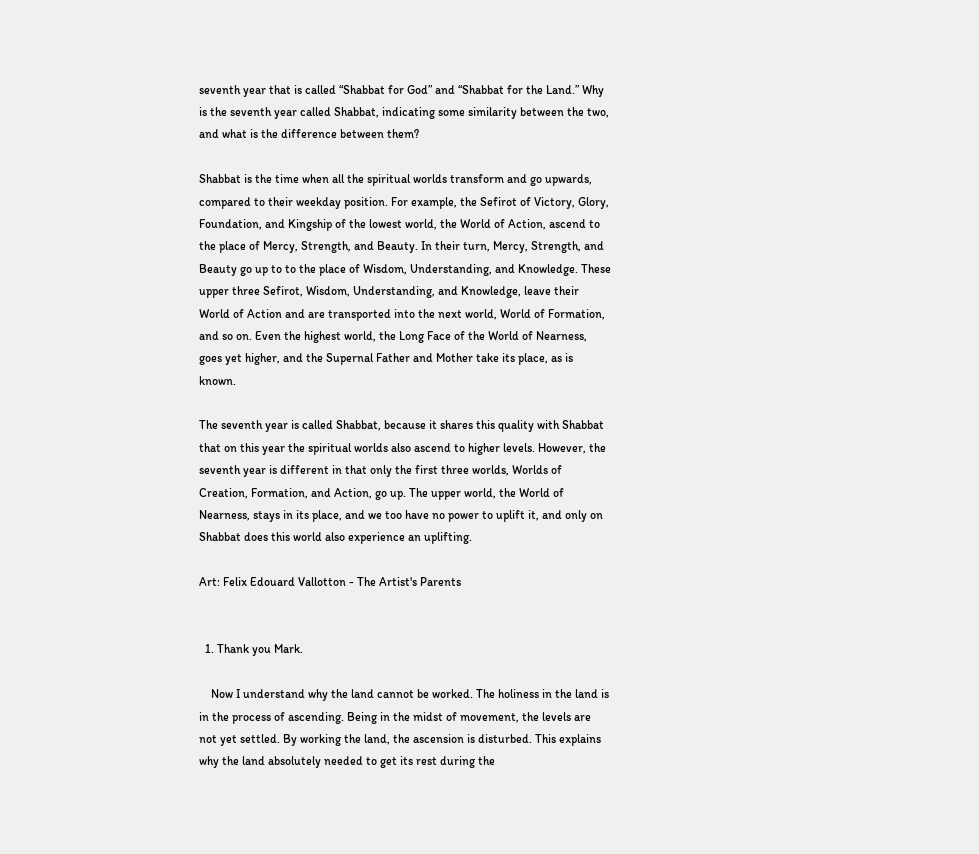seventh year that is called “Shabbat for God” and “Shabbat for the Land.” Why is the seventh year called Shabbat, indicating some similarity between the two, and what is the difference between them?

Shabbat is the time when all the spiritual worlds transform and go upwards, compared to their weekday position. For example, the Sefirot of Victory, Glory, Foundation, and Kingship of the lowest world, the World of Action, ascend to the place of Mercy, Strength, and Beauty. In their turn, Mercy, Strength, and Beauty go up to to the place of Wisdom, Understanding, and Knowledge. These upper three Sefirot, Wisdom, Understanding, and Knowledge, leave their World of Action and are transported into the next world, World of Formation, and so on. Even the highest world, the Long Face of the World of Nearness, goes yet higher, and the Supernal Father and Mother take its place, as is known.

The seventh year is called Shabbat, because it shares this quality with Shabbat that on this year the spiritual worlds also ascend to higher levels. However, the seventh year is different in that only the first three worlds, Worlds of Creation, Formation, and Action, go up. The upper world, the World of Nearness, stays in its place, and we too have no power to uplift it, and only on Shabbat does this world also experience an uplifting.

Art: Felix Edouard Vallotton - The Artist's Parents


  1. Thank you Mark.

    Now I understand why the land cannot be worked. The holiness in the land is in the process of ascending. Being in the midst of movement, the levels are not yet settled. By working the land, the ascension is disturbed. This explains why the land absolutely needed to get its rest during the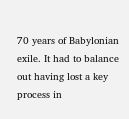70 years of Babylonian exile. It had to balance out having lost a key process in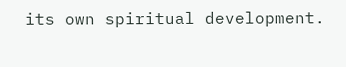its own spiritual development.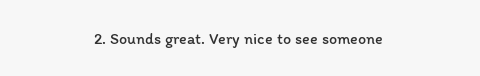2. Sounds great. Very nice to see someone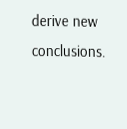derive new conclusions.